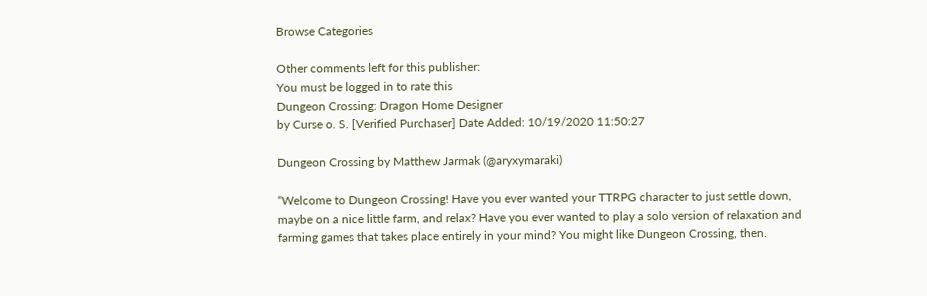Browse Categories

Other comments left for this publisher:
You must be logged in to rate this
Dungeon Crossing: Dragon Home Designer
by Curse o. S. [Verified Purchaser] Date Added: 10/19/2020 11:50:27

Dungeon Crossing by Matthew Jarmak (@aryxymaraki)

“Welcome to Dungeon Crossing! Have you ever wanted your TTRPG character to just settle down, maybe on a nice little farm, and relax? Have you ever wanted to play a solo version of relaxation and farming games that takes place entirely in your mind? You might like Dungeon Crossing, then.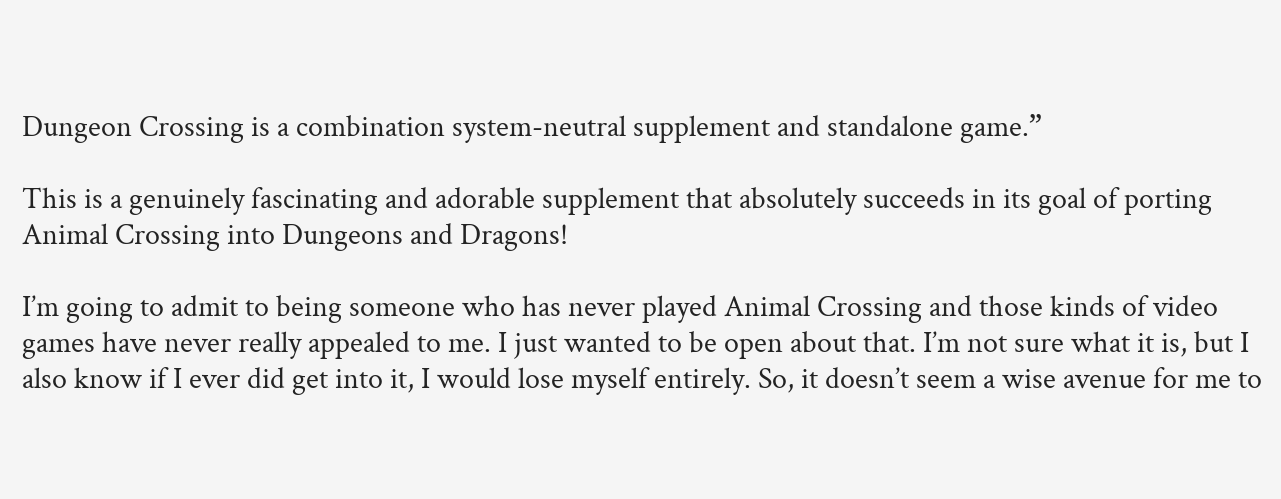Dungeon Crossing is a combination system-neutral supplement and standalone game.”

This is a genuinely fascinating and adorable supplement that absolutely succeeds in its goal of porting Animal Crossing into Dungeons and Dragons!

I’m going to admit to being someone who has never played Animal Crossing and those kinds of video games have never really appealed to me. I just wanted to be open about that. I’m not sure what it is, but I also know if I ever did get into it, I would lose myself entirely. So, it doesn’t seem a wise avenue for me to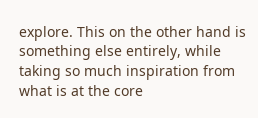explore. This on the other hand is something else entirely, while taking so much inspiration from what is at the core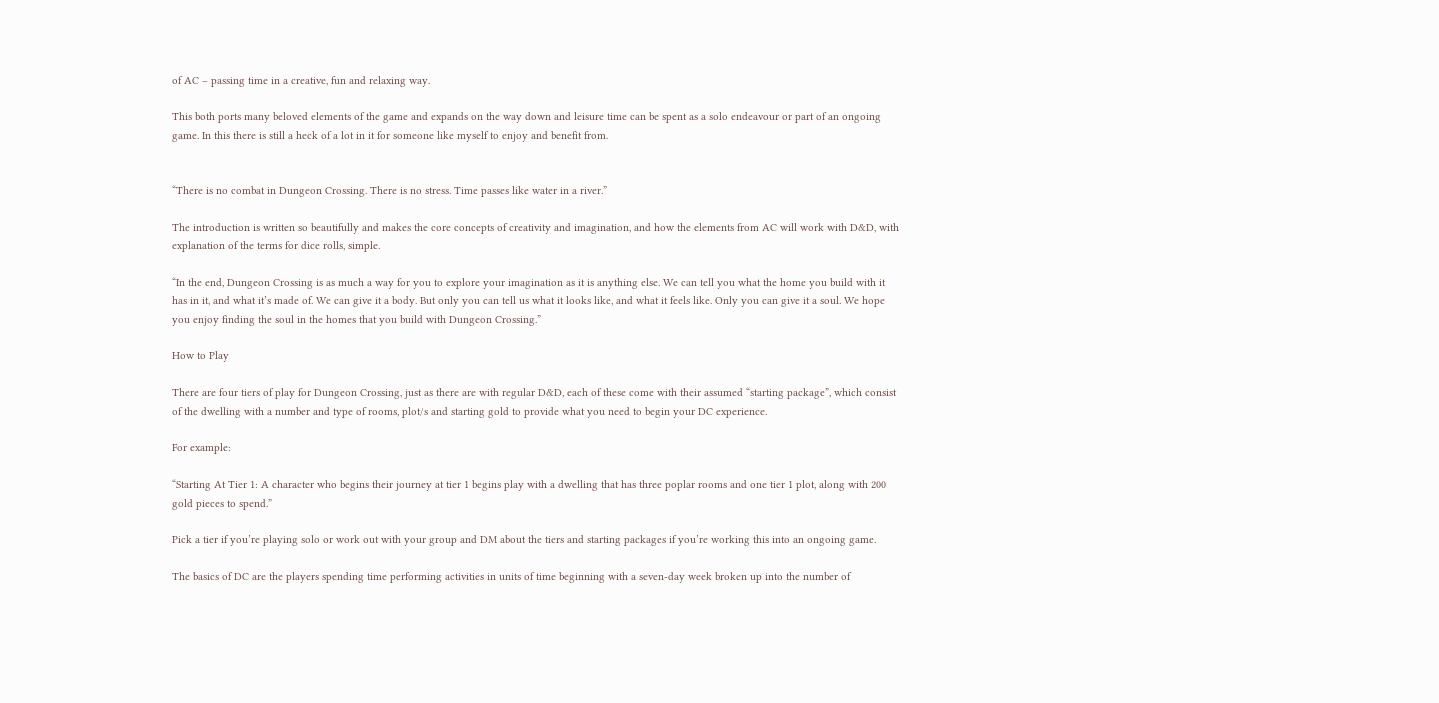of AC – passing time in a creative, fun and relaxing way.

This both ports many beloved elements of the game and expands on the way down and leisure time can be spent as a solo endeavour or part of an ongoing game. In this there is still a heck of a lot in it for someone like myself to enjoy and benefit from.


“There is no combat in Dungeon Crossing. There is no stress. Time passes like water in a river.”

The introduction is written so beautifully and makes the core concepts of creativity and imagination, and how the elements from AC will work with D&D, with explanation of the terms for dice rolls, simple.

“In the end, Dungeon Crossing is as much a way for you to explore your imagination as it is anything else. We can tell you what the home you build with it has in it, and what it’s made of. We can give it a body. But only you can tell us what it looks like, and what it feels like. Only you can give it a soul. We hope you enjoy finding the soul in the homes that you build with Dungeon Crossing.”

How to Play

There are four tiers of play for Dungeon Crossing, just as there are with regular D&D, each of these come with their assumed “starting package”, which consist of the dwelling with a number and type of rooms, plot/s and starting gold to provide what you need to begin your DC experience.

For example:

“Starting At Tier 1: A character who begins their journey at tier 1 begins play with a dwelling that has three poplar rooms and one tier 1 plot, along with 200 gold pieces to spend.”

Pick a tier if you’re playing solo or work out with your group and DM about the tiers and starting packages if you’re working this into an ongoing game.

The basics of DC are the players spending time performing activities in units of time beginning with a seven-day week broken up into the number of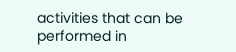activities that can be performed in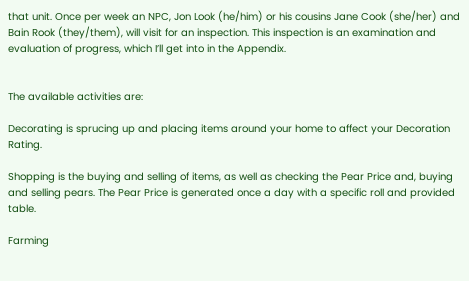that unit. Once per week an NPC, Jon Look (he/him) or his cousins Jane Cook (she/her) and Bain Rook (they/them), will visit for an inspection. This inspection is an examination and evaluation of progress, which I’ll get into in the Appendix.


The available activities are:

Decorating is sprucing up and placing items around your home to affect your Decoration Rating.

Shopping is the buying and selling of items, as well as checking the Pear Price and, buying and selling pears. The Pear Price is generated once a day with a specific roll and provided table.

Farming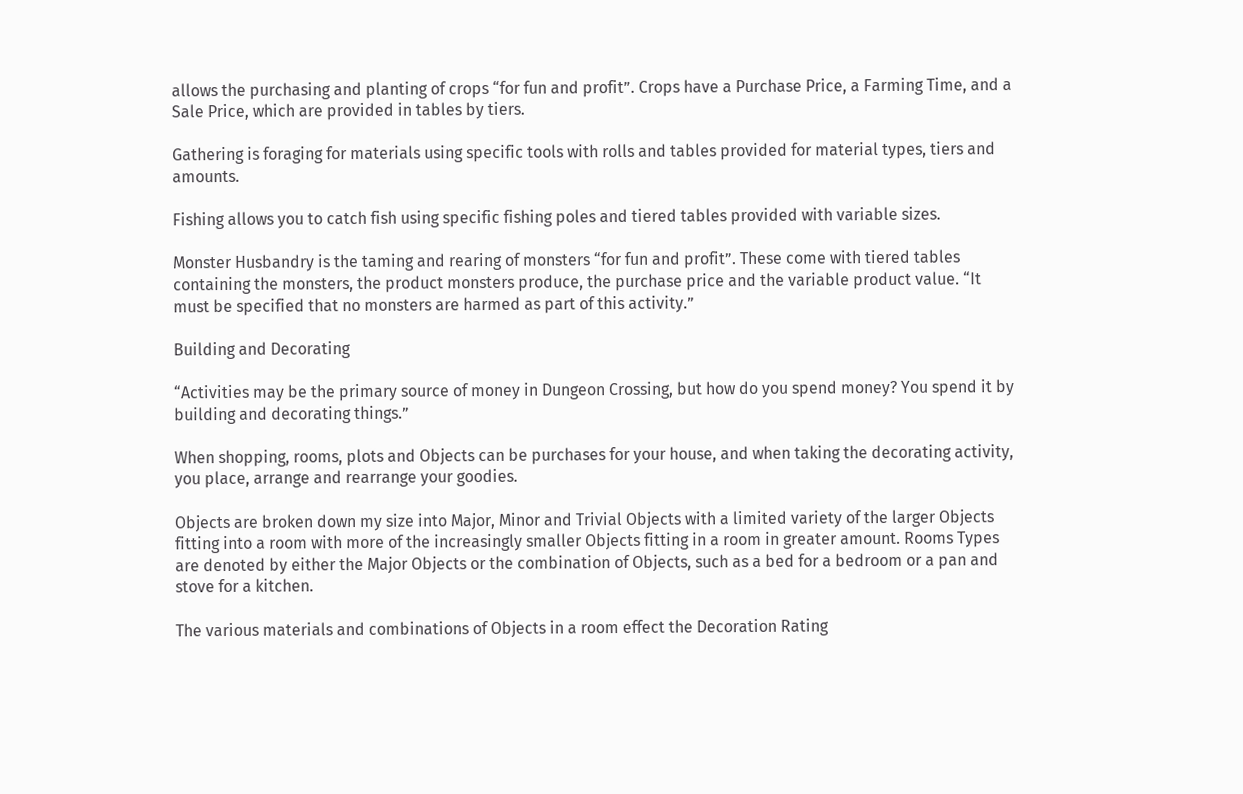allows the purchasing and planting of crops “for fun and profit”. Crops have a Purchase Price, a Farming Time, and a Sale Price, which are provided in tables by tiers.

Gathering is foraging for materials using specific tools with rolls and tables provided for material types, tiers and amounts.

Fishing allows you to catch fish using specific fishing poles and tiered tables provided with variable sizes.

Monster Husbandry is the taming and rearing of monsters “for fun and profit”. These come with tiered tables containing the monsters, the product monsters produce, the purchase price and the variable product value. “It must be specified that no monsters are harmed as part of this activity.”

Building and Decorating

“Activities may be the primary source of money in Dungeon Crossing, but how do you spend money? You spend it by building and decorating things.”

When shopping, rooms, plots and Objects can be purchases for your house, and when taking the decorating activity, you place, arrange and rearrange your goodies.

Objects are broken down my size into Major, Minor and Trivial Objects with a limited variety of the larger Objects fitting into a room with more of the increasingly smaller Objects fitting in a room in greater amount. Rooms Types are denoted by either the Major Objects or the combination of Objects, such as a bed for a bedroom or a pan and stove for a kitchen.

The various materials and combinations of Objects in a room effect the Decoration Rating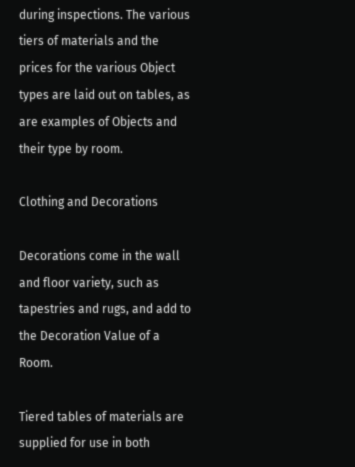during inspections. The various tiers of materials and the prices for the various Object types are laid out on tables, as are examples of Objects and their type by room.

Clothing and Decorations

Decorations come in the wall and floor variety, such as tapestries and rugs, and add to the Decoration Value of a Room.

Tiered tables of materials are supplied for use in both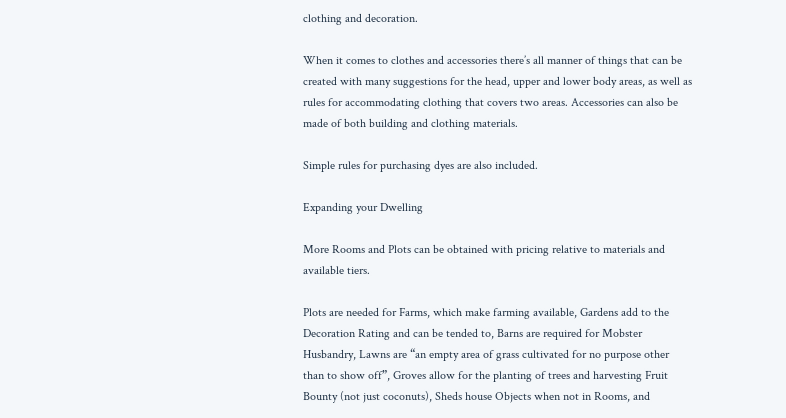clothing and decoration.

When it comes to clothes and accessories there’s all manner of things that can be created with many suggestions for the head, upper and lower body areas, as well as rules for accommodating clothing that covers two areas. Accessories can also be made of both building and clothing materials.

Simple rules for purchasing dyes are also included.

Expanding your Dwelling

More Rooms and Plots can be obtained with pricing relative to materials and available tiers.

Plots are needed for Farms, which make farming available, Gardens add to the Decoration Rating and can be tended to, Barns are required for Mobster Husbandry, Lawns are “an empty area of grass cultivated for no purpose other than to show off”, Groves allow for the planting of trees and harvesting Fruit Bounty (not just coconuts), Sheds house Objects when not in Rooms, and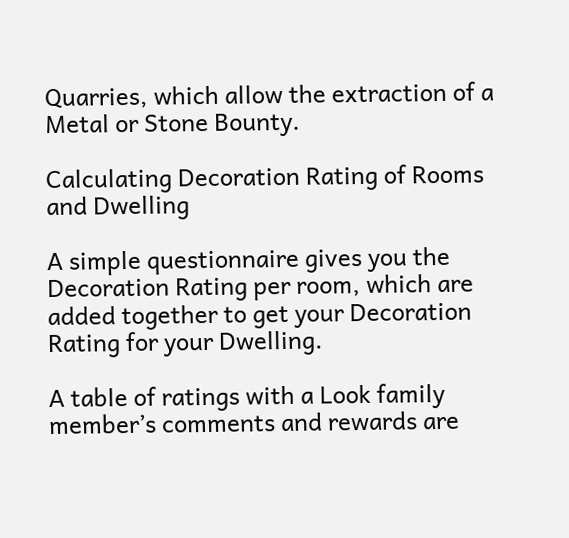Quarries, which allow the extraction of a Metal or Stone Bounty.

Calculating Decoration Rating of Rooms and Dwelling

A simple questionnaire gives you the Decoration Rating per room, which are added together to get your Decoration Rating for your Dwelling.

A table of ratings with a Look family member’s comments and rewards are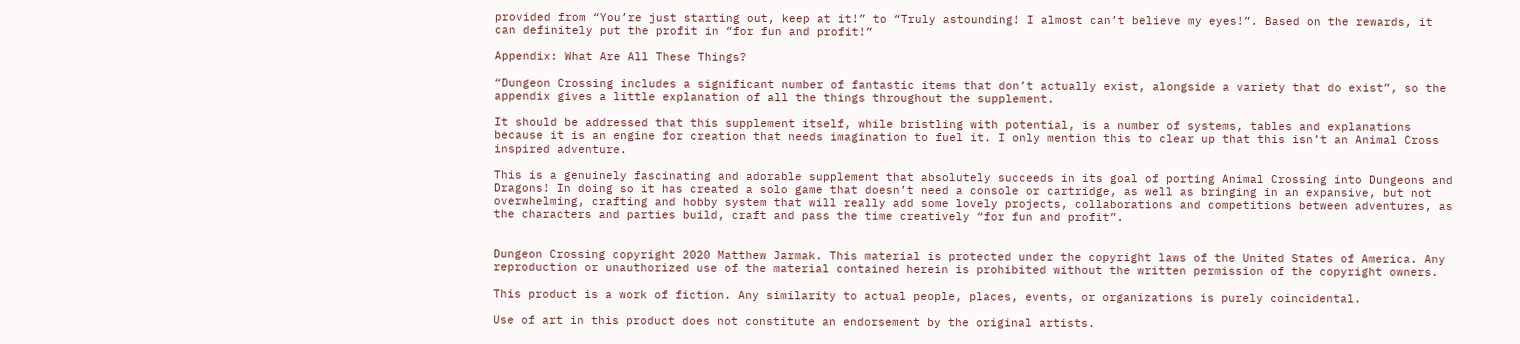provided from “You’re just starting out, keep at it!” to “Truly astounding! I almost can’t believe my eyes!”. Based on the rewards, it can definitely put the profit in “for fun and profit!”

Appendix: What Are All These Things?

“Dungeon Crossing includes a significant number of fantastic items that don’t actually exist, alongside a variety that do exist”, so the appendix gives a little explanation of all the things throughout the supplement.

It should be addressed that this supplement itself, while bristling with potential, is a number of systems, tables and explanations because it is an engine for creation that needs imagination to fuel it. I only mention this to clear up that this isn’t an Animal Cross inspired adventure.

This is a genuinely fascinating and adorable supplement that absolutely succeeds in its goal of porting Animal Crossing into Dungeons and Dragons! In doing so it has created a solo game that doesn’t need a console or cartridge, as well as bringing in an expansive, but not overwhelming, crafting and hobby system that will really add some lovely projects, collaborations and competitions between adventures, as the characters and parties build, craft and pass the time creatively “for fun and profit”.


Dungeon Crossing copyright 2020 Matthew Jarmak. This material is protected under the copyright laws of the United States of America. Any reproduction or unauthorized use of the material contained herein is prohibited without the written permission of the copyright owners.

This product is a work of fiction. Any similarity to actual people, places, events, or organizations is purely coincidental.

Use of art in this product does not constitute an endorsement by the original artists.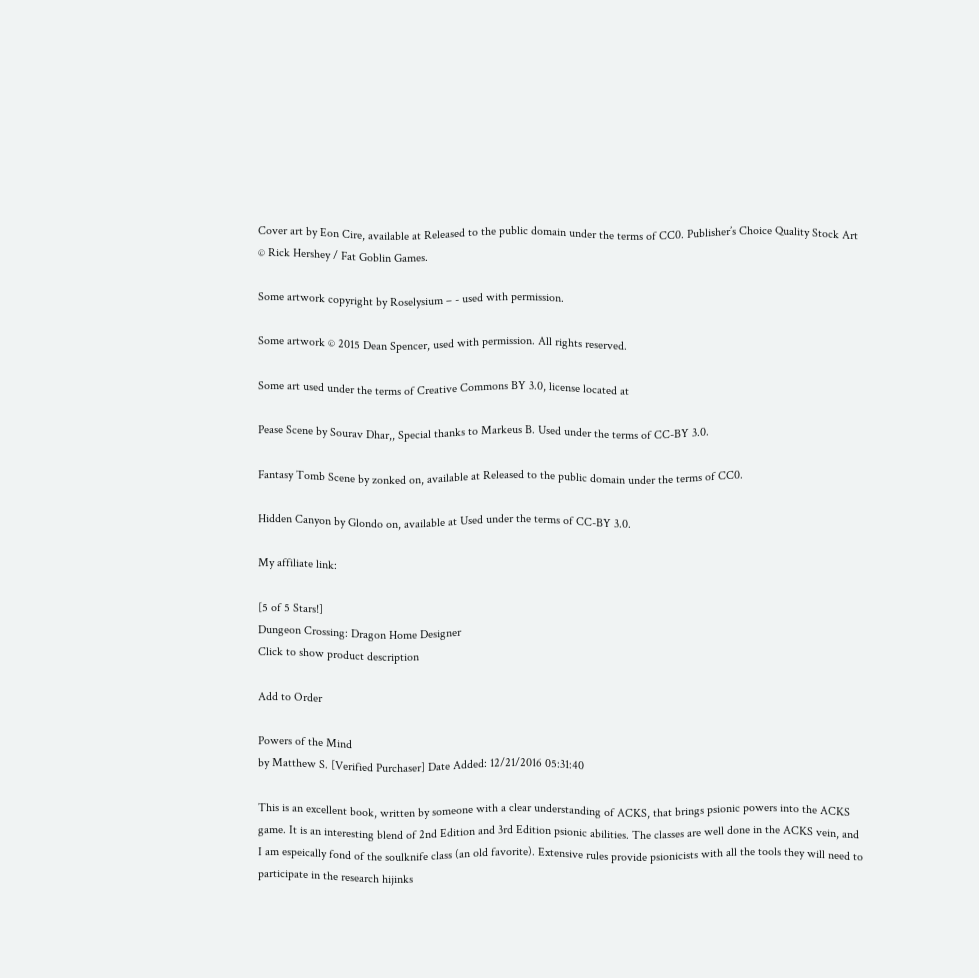Cover art by Eon Cire, available at Released to the public domain under the terms of CC0. Publisher’s Choice Quality Stock Art © Rick Hershey / Fat Goblin Games.

Some artwork copyright by Roselysium – - used with permission.

Some artwork © 2015 Dean Spencer, used with permission. All rights reserved.

Some art used under the terms of Creative Commons BY 3.0, license located at

Pease Scene by Sourav Dhar,, Special thanks to Markeus B. Used under the terms of CC-BY 3.0.

Fantasy Tomb Scene by zonked on, available at Released to the public domain under the terms of CC0.

Hidden Canyon by Glondo on, available at Used under the terms of CC-BY 3.0.

My affiliate link:

[5 of 5 Stars!]
Dungeon Crossing: Dragon Home Designer
Click to show product description

Add to Order

Powers of the Mind
by Matthew S. [Verified Purchaser] Date Added: 12/21/2016 05:31:40

This is an excellent book, written by someone with a clear understanding of ACKS, that brings psionic powers into the ACKS game. It is an interesting blend of 2nd Edition and 3rd Edition psionic abilities. The classes are well done in the ACKS vein, and I am espeically fond of the soulknife class (an old favorite). Extensive rules provide psionicists with all the tools they will need to participate in the research hijinks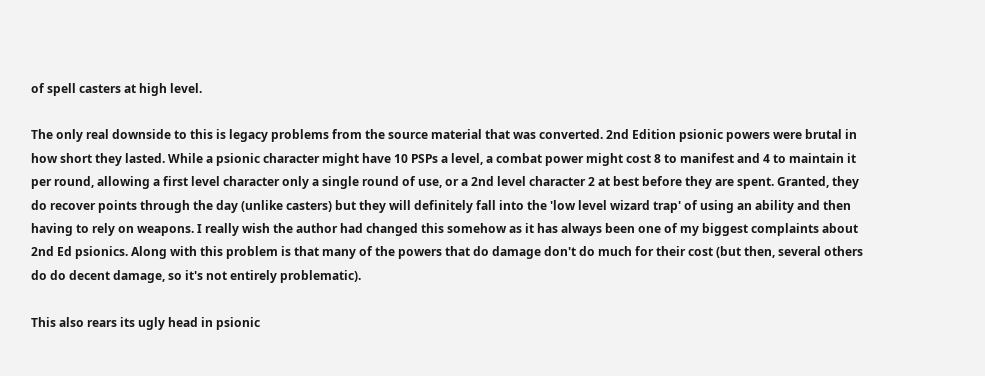of spell casters at high level.

The only real downside to this is legacy problems from the source material that was converted. 2nd Edition psionic powers were brutal in how short they lasted. While a psionic character might have 10 PSPs a level, a combat power might cost 8 to manifest and 4 to maintain it per round, allowing a first level character only a single round of use, or a 2nd level character 2 at best before they are spent. Granted, they do recover points through the day (unlike casters) but they will definitely fall into the 'low level wizard trap' of using an ability and then having to rely on weapons. I really wish the author had changed this somehow as it has always been one of my biggest complaints about 2nd Ed psionics. Along with this problem is that many of the powers that do damage don't do much for their cost (but then, several others do do decent damage, so it's not entirely problematic).

This also rears its ugly head in psionic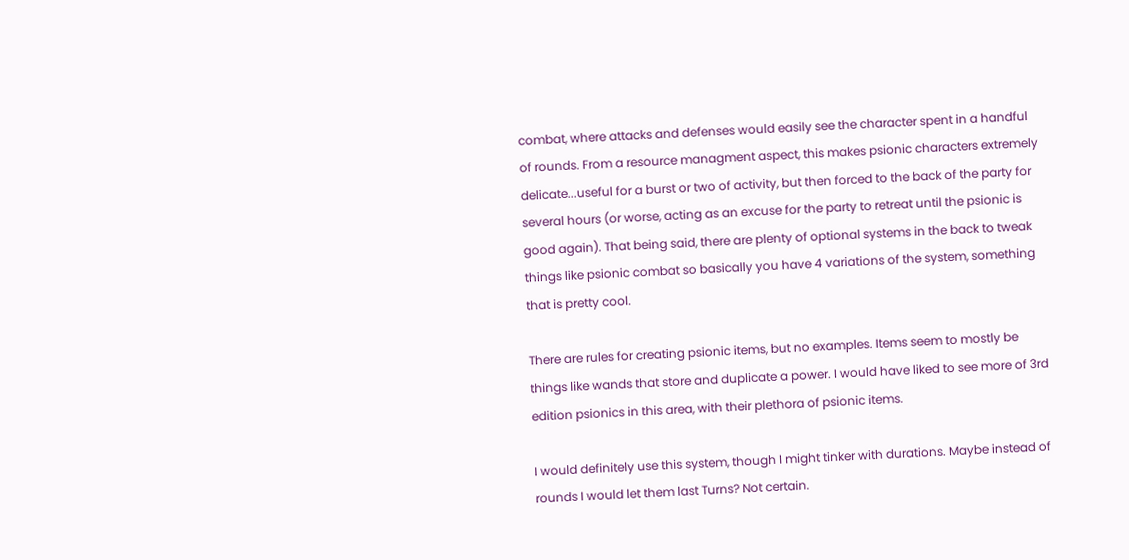combat, where attacks and defenses would easily see the character spent in a handful of rounds. From a resource managment aspect, this makes psionic characters extremely delicate...useful for a burst or two of activity, but then forced to the back of the party for several hours (or worse, acting as an excuse for the party to retreat until the psionic is good again). That being said, there are plenty of optional systems in the back to tweak things like psionic combat so basically you have 4 variations of the system, something that is pretty cool.

There are rules for creating psionic items, but no examples. Items seem to mostly be things like wands that store and duplicate a power. I would have liked to see more of 3rd edition psionics in this area, with their plethora of psionic items.

I would definitely use this system, though I might tinker with durations. Maybe instead of rounds I would let them last Turns? Not certain.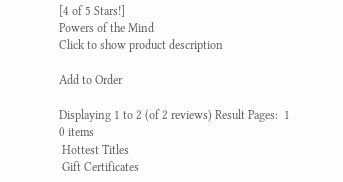[4 of 5 Stars!]
Powers of the Mind
Click to show product description

Add to Order

Displaying 1 to 2 (of 2 reviews) Result Pages:  1
0 items
 Hottest Titles
 Gift Certificates